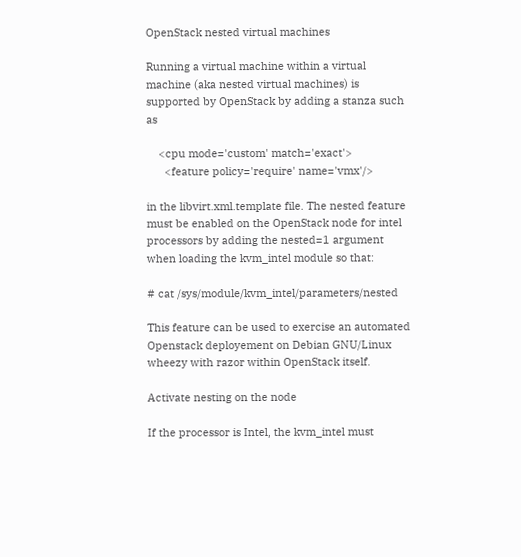OpenStack nested virtual machines

Running a virtual machine within a virtual machine (aka nested virtual machines) is supported by OpenStack by adding a stanza such as

    <cpu mode='custom' match='exact'>
      <feature policy='require' name='vmx'/>

in the libvirt.xml.template file. The nested feature must be enabled on the OpenStack node for intel processors by adding the nested=1 argument when loading the kvm_intel module so that:

# cat /sys/module/kvm_intel/parameters/nested

This feature can be used to exercise an automated Openstack deployement on Debian GNU/Linux wheezy with razor within OpenStack itself.

Activate nesting on the node

If the processor is Intel, the kvm_intel must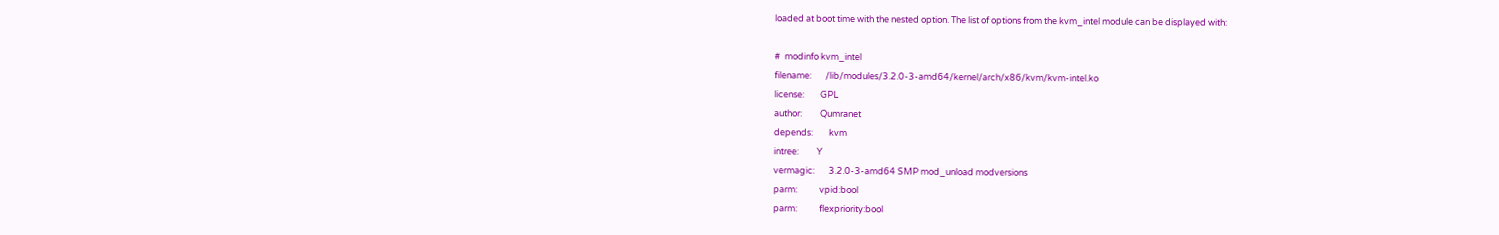loaded at boot time with the nested option. The list of options from the kvm_intel module can be displayed with:

#  modinfo kvm_intel
filename:       /lib/modules/3.2.0-3-amd64/kernel/arch/x86/kvm/kvm-intel.ko
license:        GPL
author:         Qumranet
depends:        kvm
intree:         Y
vermagic:       3.2.0-3-amd64 SMP mod_unload modversions
parm:           vpid:bool
parm:           flexpriority:bool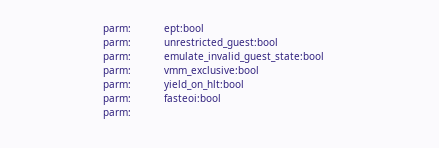parm:           ept:bool
parm:           unrestricted_guest:bool
parm:           emulate_invalid_guest_state:bool
parm:           vmm_exclusive:bool
parm:           yield_on_hlt:bool
parm:           fasteoi:bool
parm: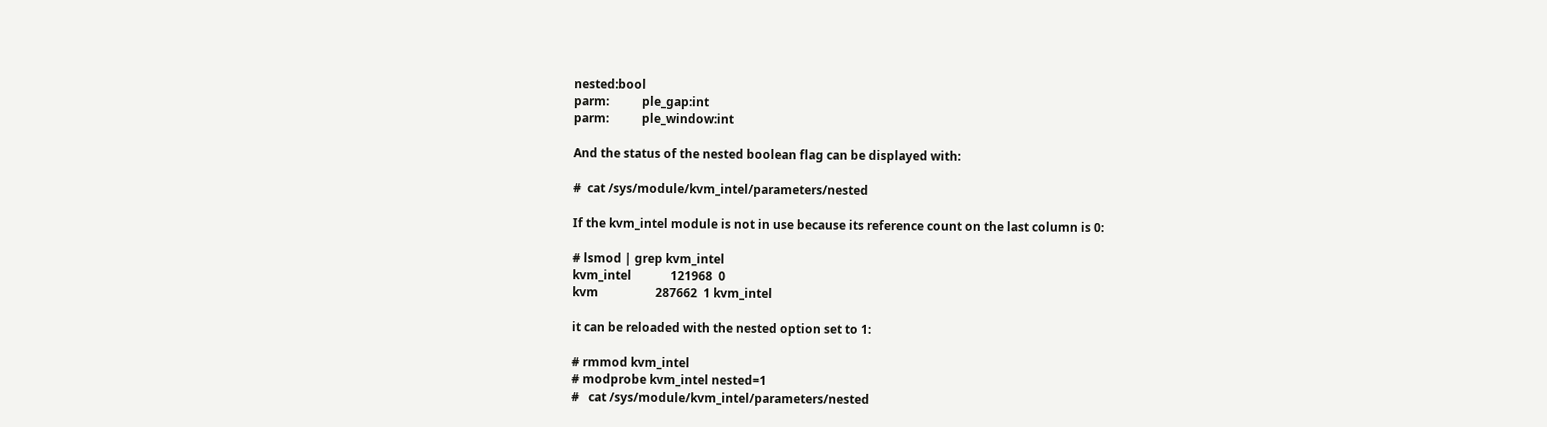nested:bool
parm:           ple_gap:int
parm:           ple_window:int

And the status of the nested boolean flag can be displayed with:

#  cat /sys/module/kvm_intel/parameters/nested

If the kvm_intel module is not in use because its reference count on the last column is 0:

# lsmod | grep kvm_intel
kvm_intel             121968  0
kvm                   287662  1 kvm_intel

it can be reloaded with the nested option set to 1:

# rmmod kvm_intel
# modprobe kvm_intel nested=1
#   cat /sys/module/kvm_intel/parameters/nested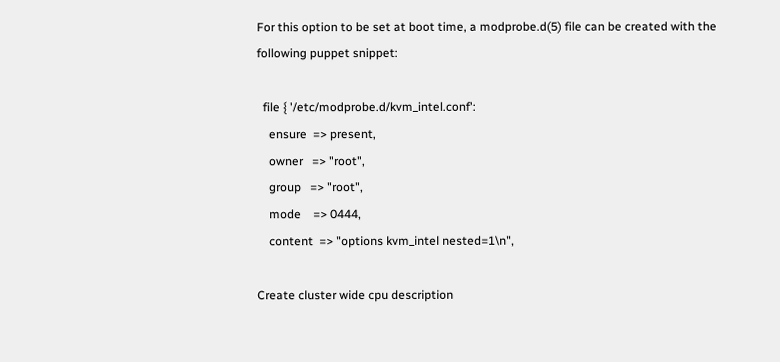For this option to be set at boot time, a modprobe.d(5) file can be created with the following puppet snippet:

  file { '/etc/modprobe.d/kvm_intel.conf':
    ensure  => present,
    owner   => "root",
    group   => "root",
    mode    => 0444,
    content  => "options kvm_intel nested=1\n",

Create cluster wide cpu description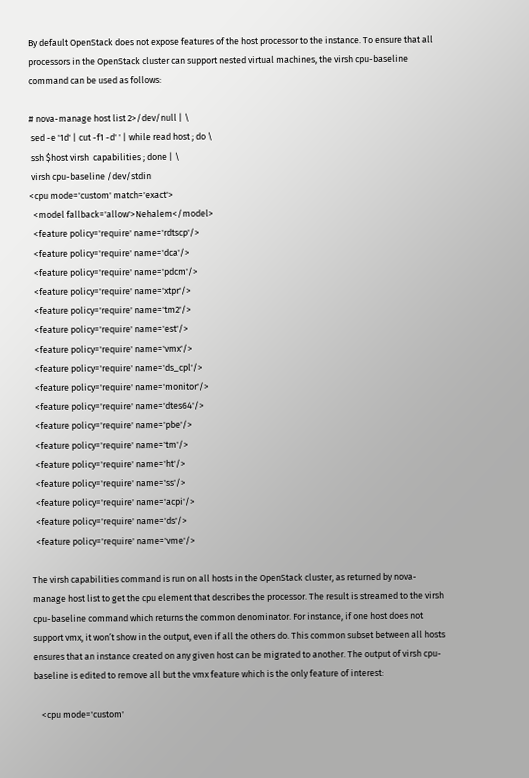By default OpenStack does not expose features of the host processor to the instance. To ensure that all processors in the OpenStack cluster can support nested virtual machines, the virsh cpu-baseline command can be used as follows:

# nova-manage host list 2>/dev/null | \
 sed -e '1d' | cut -f1 -d' ' | while read host ; do \
 ssh $host virsh  capabilities ; done | \
 virsh cpu-baseline /dev/stdin
<cpu mode='custom' match='exact'>
  <model fallback='allow'>Nehalem</model>
  <feature policy='require' name='rdtscp'/>
  <feature policy='require' name='dca'/>
  <feature policy='require' name='pdcm'/>
  <feature policy='require' name='xtpr'/>
  <feature policy='require' name='tm2'/>
  <feature policy='require' name='est'/>
  <feature policy='require' name='vmx'/>
  <feature policy='require' name='ds_cpl'/>
  <feature policy='require' name='monitor'/>
  <feature policy='require' name='dtes64'/>
  <feature policy='require' name='pbe'/>
  <feature policy='require' name='tm'/>
  <feature policy='require' name='ht'/>
  <feature policy='require' name='ss'/>
  <feature policy='require' name='acpi'/>
  <feature policy='require' name='ds'/>
  <feature policy='require' name='vme'/>

The virsh capabilities command is run on all hosts in the OpenStack cluster, as returned by nova-manage host list to get the cpu element that describes the processor. The result is streamed to the virsh cpu-baseline command which returns the common denominator. For instance, if one host does not support vmx, it won’t show in the output, even if all the others do. This common subset between all hosts ensures that an instance created on any given host can be migrated to another. The output of virsh cpu-baseline is edited to remove all but the vmx feature which is the only feature of interest:

    <cpu mode='custom'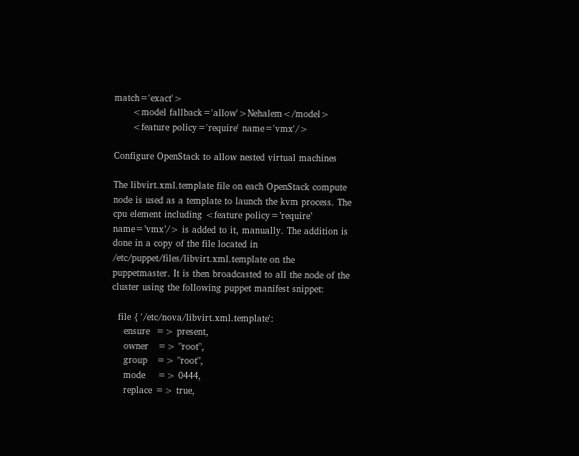match='exact'>
      <model fallback='allow'>Nehalem</model>
      <feature policy='require' name='vmx'/>

Configure OpenStack to allow nested virtual machines

The libvirt.xml.template file on each OpenStack compute node is used as a template to launch the kvm process. The cpu element including <feature policy=’require’ name=’vmx’/> is added to it, manually. The addition is done in a copy of the file located in /etc/puppet/files/libvirt.xml.template on the puppetmaster. It is then broadcasted to all the node of the cluster using the following puppet manifest snippet:

  file { '/etc/nova/libvirt.xml.template':
    ensure  => present,
    owner   => "root",
    group   => "root",
    mode    => 0444,
    replace => true,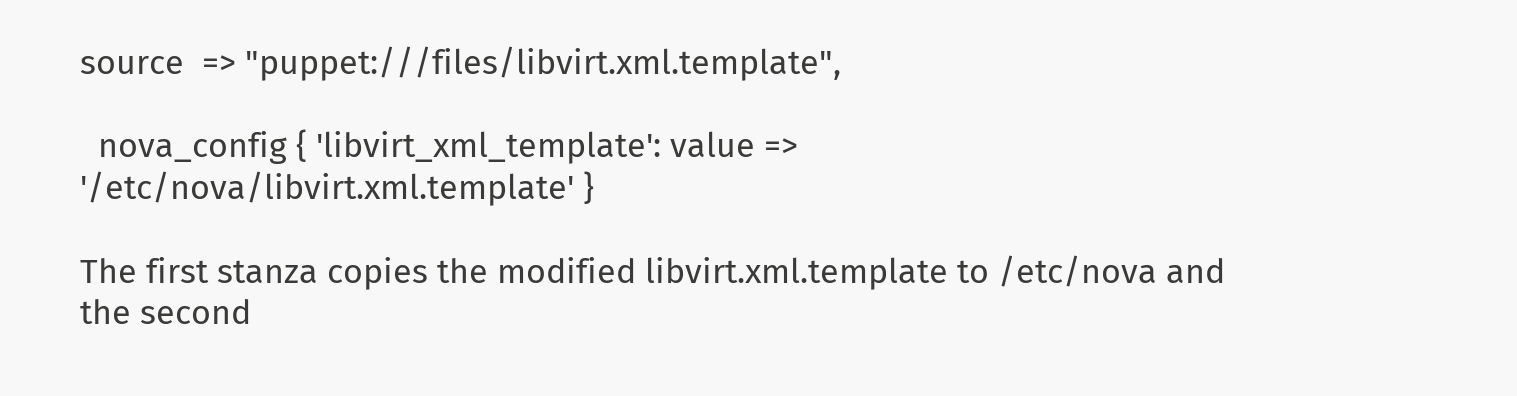source  => "puppet:///files/libvirt.xml.template",

  nova_config { 'libvirt_xml_template': value => '/etc/nova/libvirt.xml.template' }

The first stanza copies the modified libvirt.xml.template to /etc/nova and the second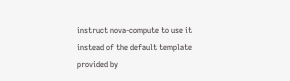instruct nova-compute to use it instead of the default template provided by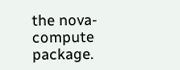the nova-compute package.